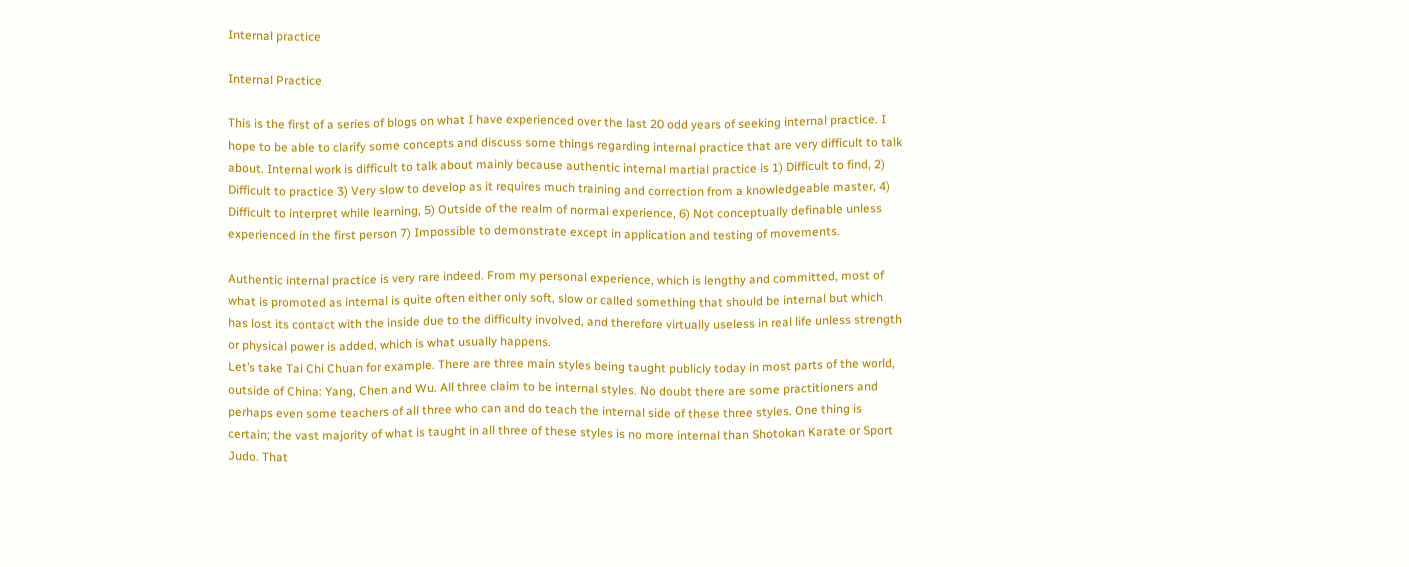Internal practice

Internal Practice

This is the first of a series of blogs on what I have experienced over the last 20 odd years of seeking internal practice. I hope to be able to clarify some concepts and discuss some things regarding internal practice that are very difficult to talk about. Internal work is difficult to talk about mainly because authentic internal martial practice is 1) Difficult to find, 2) Difficult to practice 3) Very slow to develop as it requires much training and correction from a knowledgeable master, 4) Difficult to interpret while learning, 5) Outside of the realm of normal experience, 6) Not conceptually definable unless experienced in the first person 7) Impossible to demonstrate except in application and testing of movements.

Authentic internal practice is very rare indeed. From my personal experience, which is lengthy and committed, most of what is promoted as internal is quite often either only soft, slow or called something that should be internal but which has lost its contact with the inside due to the difficulty involved, and therefore virtually useless in real life unless strength or physical power is added, which is what usually happens.
Let’s take Tai Chi Chuan for example. There are three main styles being taught publicly today in most parts of the world, outside of China: Yang, Chen and Wu. All three claim to be internal styles. No doubt there are some practitioners and perhaps even some teachers of all three who can and do teach the internal side of these three styles. One thing is certain; the vast majority of what is taught in all three of these styles is no more internal than Shotokan Karate or Sport Judo. That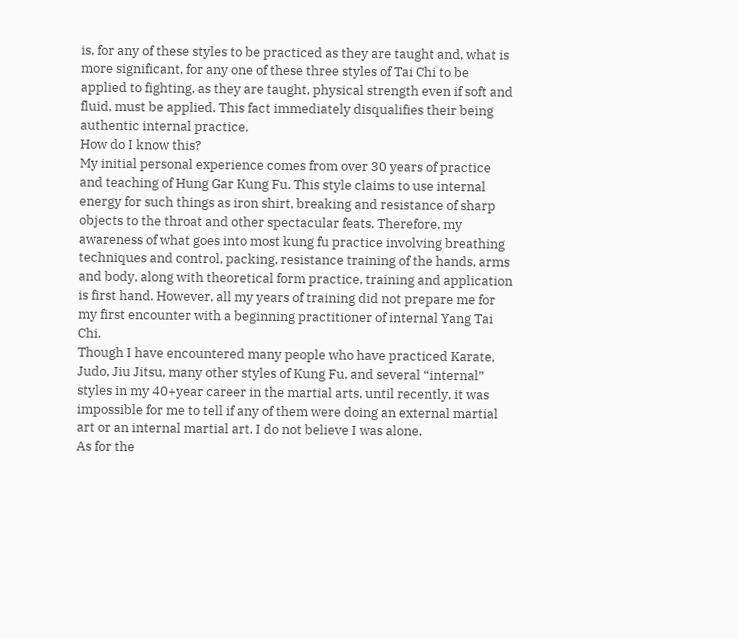is, for any of these styles to be practiced as they are taught and, what is more significant, for any one of these three styles of Tai Chi to be applied to fighting, as they are taught, physical strength even if soft and fluid, must be applied. This fact immediately disqualifies their being authentic internal practice.
How do I know this?
My initial personal experience comes from over 30 years of practice and teaching of Hung Gar Kung Fu. This style claims to use internal energy for such things as iron shirt, breaking and resistance of sharp objects to the throat and other spectacular feats. Therefore, my awareness of what goes into most kung fu practice involving breathing techniques and control, packing, resistance training of the hands, arms and body, along with theoretical form practice, training and application is first hand. However, all my years of training did not prepare me for my first encounter with a beginning practitioner of internal Yang Tai Chi.
Though I have encountered many people who have practiced Karate, Judo, Jiu Jitsu, many other styles of Kung Fu, and several “internal” styles in my 40+year career in the martial arts, until recently, it was impossible for me to tell if any of them were doing an external martial art or an internal martial art. I do not believe I was alone.
As for the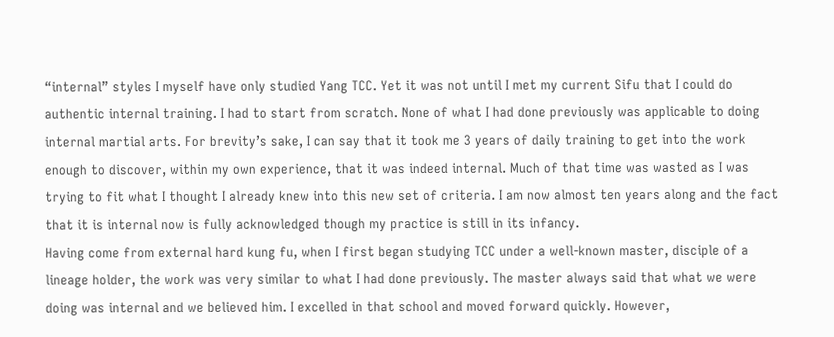“internal” styles I myself have only studied Yang TCC. Yet it was not until I met my current Sifu that I could do authentic internal training. I had to start from scratch. None of what I had done previously was applicable to doing internal martial arts. For brevity’s sake, I can say that it took me 3 years of daily training to get into the work enough to discover, within my own experience, that it was indeed internal. Much of that time was wasted as I was trying to fit what I thought I already knew into this new set of criteria. I am now almost ten years along and the fact that it is internal now is fully acknowledged though my practice is still in its infancy.
Having come from external hard kung fu, when I first began studying TCC under a well-known master, disciple of a lineage holder, the work was very similar to what I had done previously. The master always said that what we were doing was internal and we believed him. I excelled in that school and moved forward quickly. However,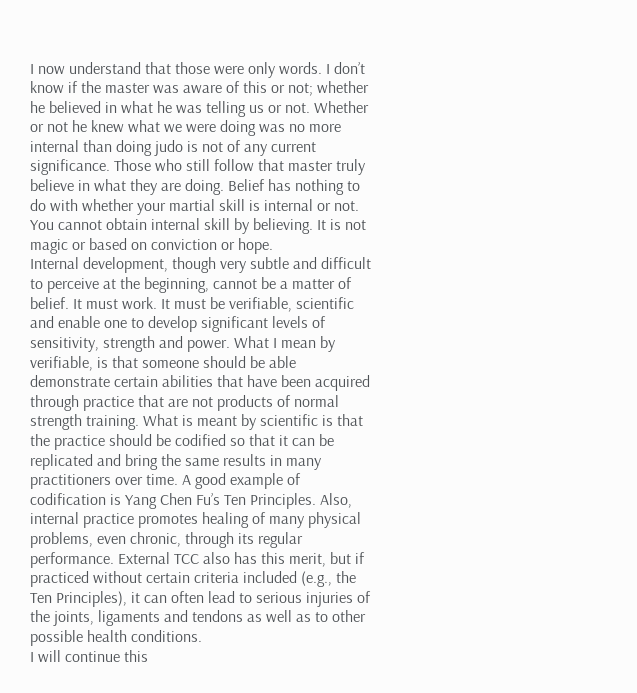I now understand that those were only words. I don’t know if the master was aware of this or not; whether he believed in what he was telling us or not. Whether or not he knew what we were doing was no more internal than doing judo is not of any current significance. Those who still follow that master truly believe in what they are doing. Belief has nothing to do with whether your martial skill is internal or not. You cannot obtain internal skill by believing. It is not magic or based on conviction or hope.
Internal development, though very subtle and difficult to perceive at the beginning, cannot be a matter of belief. It must work. It must be verifiable, scientific and enable one to develop significant levels of sensitivity, strength and power. What I mean by verifiable, is that someone should be able demonstrate certain abilities that have been acquired through practice that are not products of normal strength training. What is meant by scientific is that the practice should be codified so that it can be replicated and bring the same results in many practitioners over time. A good example of codification is Yang Chen Fu’s Ten Principles. Also, internal practice promotes healing of many physical problems, even chronic, through its regular performance. External TCC also has this merit, but if practiced without certain criteria included (e.g., the Ten Principles), it can often lead to serious injuries of the joints, ligaments and tendons as well as to other possible health conditions.
I will continue this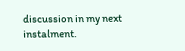discussion in my next instalment.